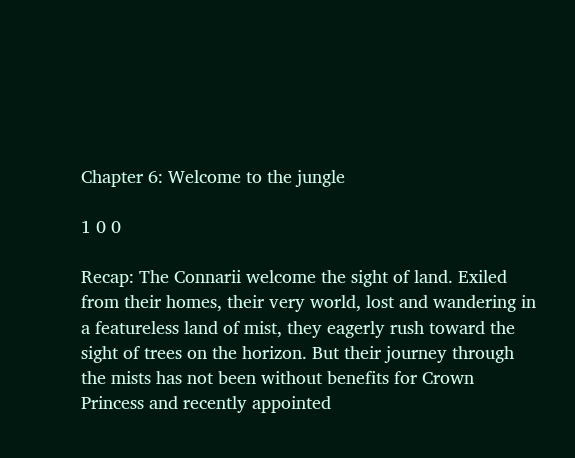Chapter 6: Welcome to the jungle

1 0 0

Recap: The Connarii welcome the sight of land. Exiled from their homes, their very world, lost and wandering in a featureless land of mist, they eagerly rush toward the sight of trees on the horizon. But their journey through the mists has not been without benefits for Crown Princess and recently appointed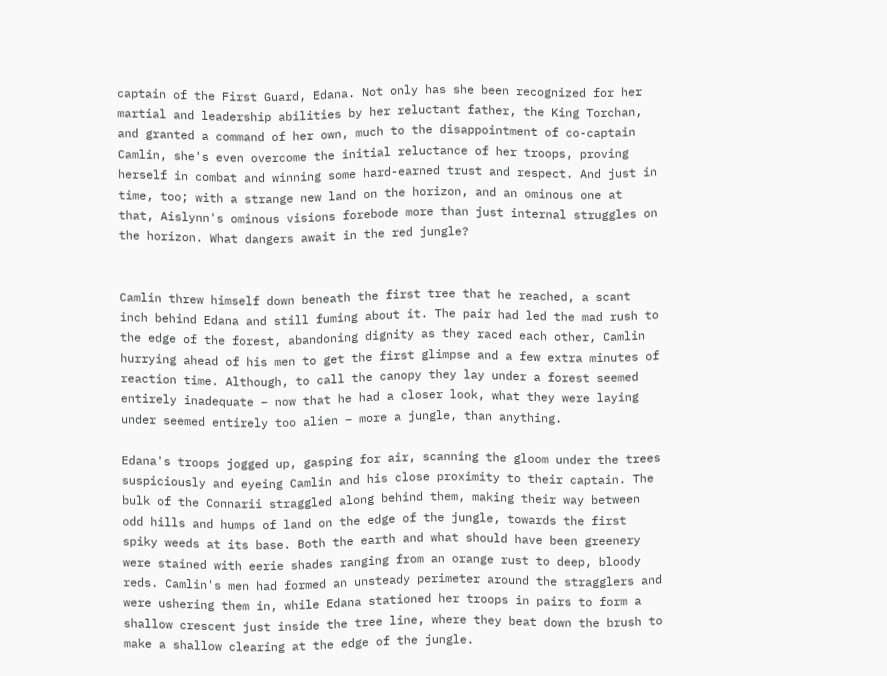captain of the First Guard, Edana. Not only has she been recognized for her martial and leadership abilities by her reluctant father, the King Torchan, and granted a command of her own, much to the disappointment of co-captain Camlin, she's even overcome the initial reluctance of her troops, proving herself in combat and winning some hard-earned trust and respect. And just in time, too; with a strange new land on the horizon, and an ominous one at that, Aislynn's ominous visions forebode more than just internal struggles on the horizon. What dangers await in the red jungle?


Camlin threw himself down beneath the first tree that he reached, a scant inch behind Edana and still fuming about it. The pair had led the mad rush to the edge of the forest, abandoning dignity as they raced each other, Camlin hurrying ahead of his men to get the first glimpse and a few extra minutes of reaction time. Although, to call the canopy they lay under a forest seemed entirely inadequate – now that he had a closer look, what they were laying under seemed entirely too alien – more a jungle, than anything.

Edana's troops jogged up, gasping for air, scanning the gloom under the trees suspiciously and eyeing Camlin and his close proximity to their captain. The bulk of the Connarii straggled along behind them, making their way between odd hills and humps of land on the edge of the jungle, towards the first spiky weeds at its base. Both the earth and what should have been greenery were stained with eerie shades ranging from an orange rust to deep, bloody reds. Camlin's men had formed an unsteady perimeter around the stragglers and were ushering them in, while Edana stationed her troops in pairs to form a shallow crescent just inside the tree line, where they beat down the brush to make a shallow clearing at the edge of the jungle.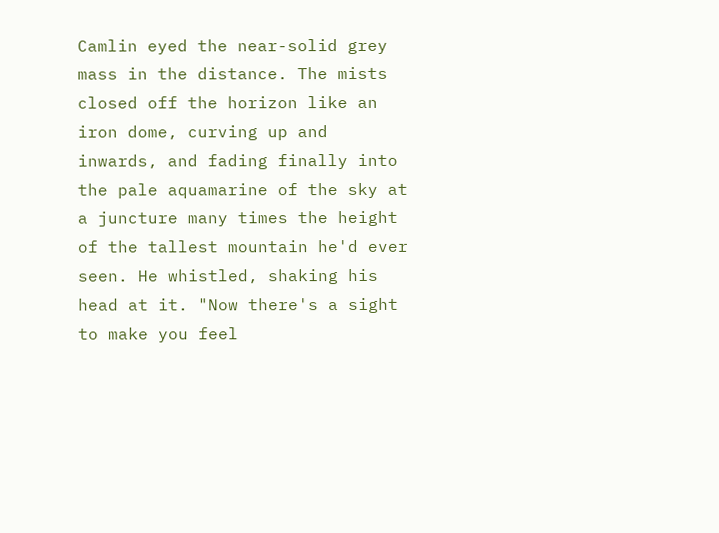Camlin eyed the near-solid grey mass in the distance. The mists closed off the horizon like an iron dome, curving up and inwards, and fading finally into the pale aquamarine of the sky at a juncture many times the height of the tallest mountain he'd ever seen. He whistled, shaking his head at it. "Now there's a sight to make you feel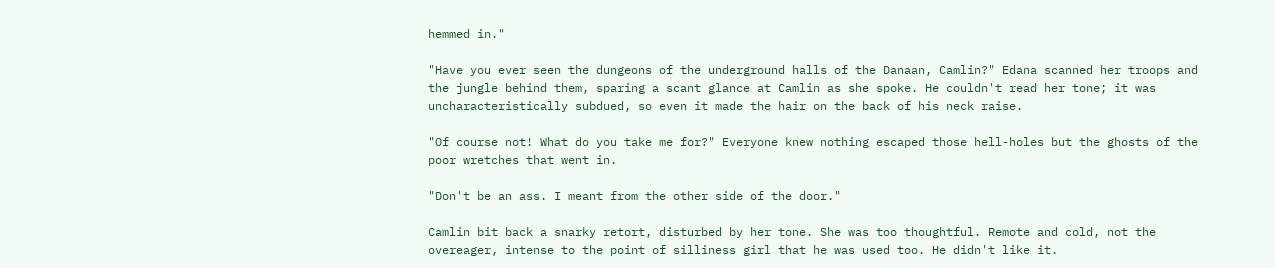hemmed in."

"Have you ever seen the dungeons of the underground halls of the Danaan, Camlin?" Edana scanned her troops and the jungle behind them, sparing a scant glance at Camlin as she spoke. He couldn't read her tone; it was uncharacteristically subdued, so even it made the hair on the back of his neck raise.

"Of course not! What do you take me for?" Everyone knew nothing escaped those hell-holes but the ghosts of the poor wretches that went in.

"Don't be an ass. I meant from the other side of the door."

Camlin bit back a snarky retort, disturbed by her tone. She was too thoughtful. Remote and cold, not the overeager, intense to the point of silliness girl that he was used too. He didn't like it.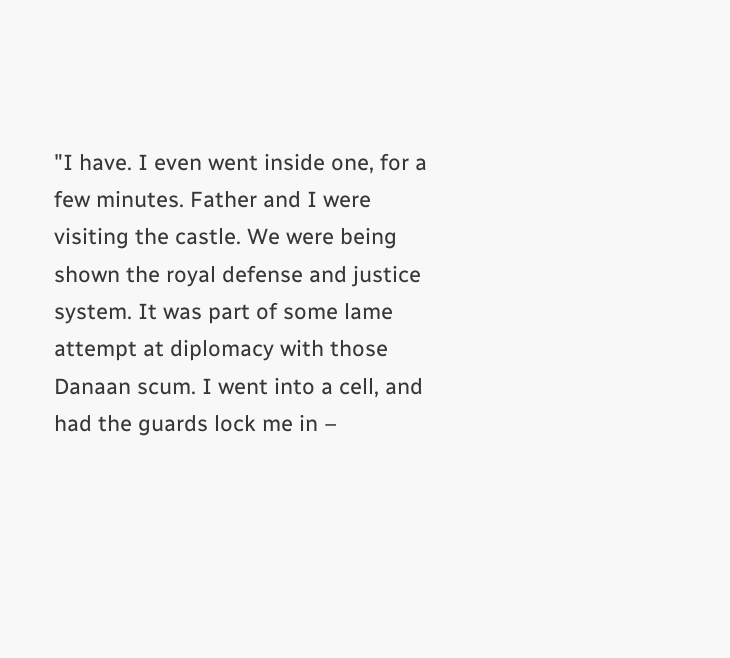"I have. I even went inside one, for a few minutes. Father and I were visiting the castle. We were being shown the royal defense and justice system. It was part of some lame attempt at diplomacy with those Danaan scum. I went into a cell, and had the guards lock me in –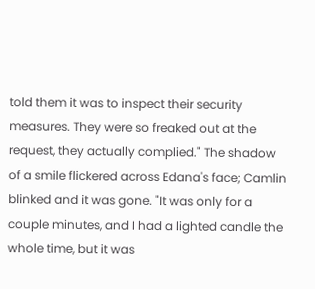told them it was to inspect their security measures. They were so freaked out at the request, they actually complied." The shadow of a smile flickered across Edana's face; Camlin blinked and it was gone. "It was only for a couple minutes, and I had a lighted candle the whole time, but it was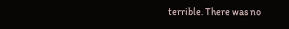terrible. There was no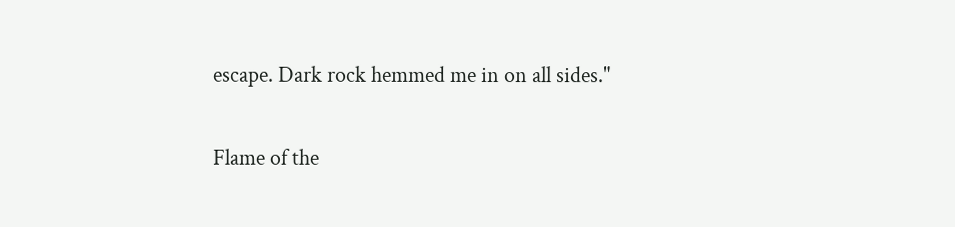escape. Dark rock hemmed me in on all sides."

Flame of the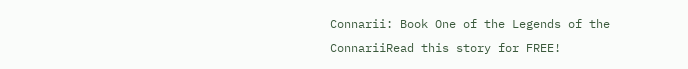Connarii: Book One of the Legends of the ConnariiRead this story for FREE!